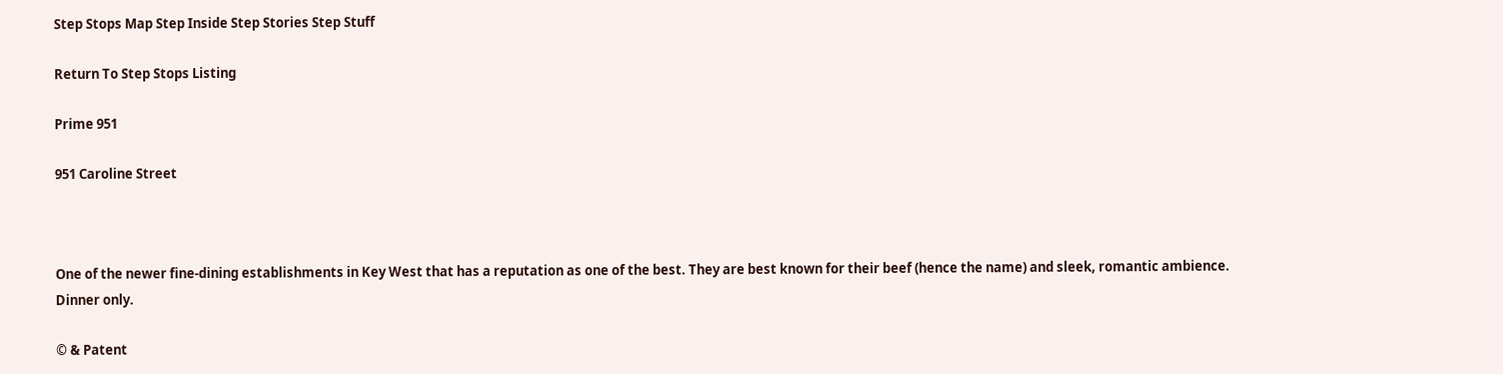Step Stops Map Step Inside Step Stories Step Stuff

Return To Step Stops Listing

Prime 951

951 Caroline Street



One of the newer fine-dining establishments in Key West that has a reputation as one of the best. They are best known for their beef (hence the name) and sleek, romantic ambience. Dinner only.

© & Patent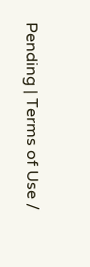Pending | Terms of Use /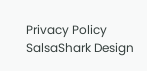Privacy Policy
SalsaShark Design